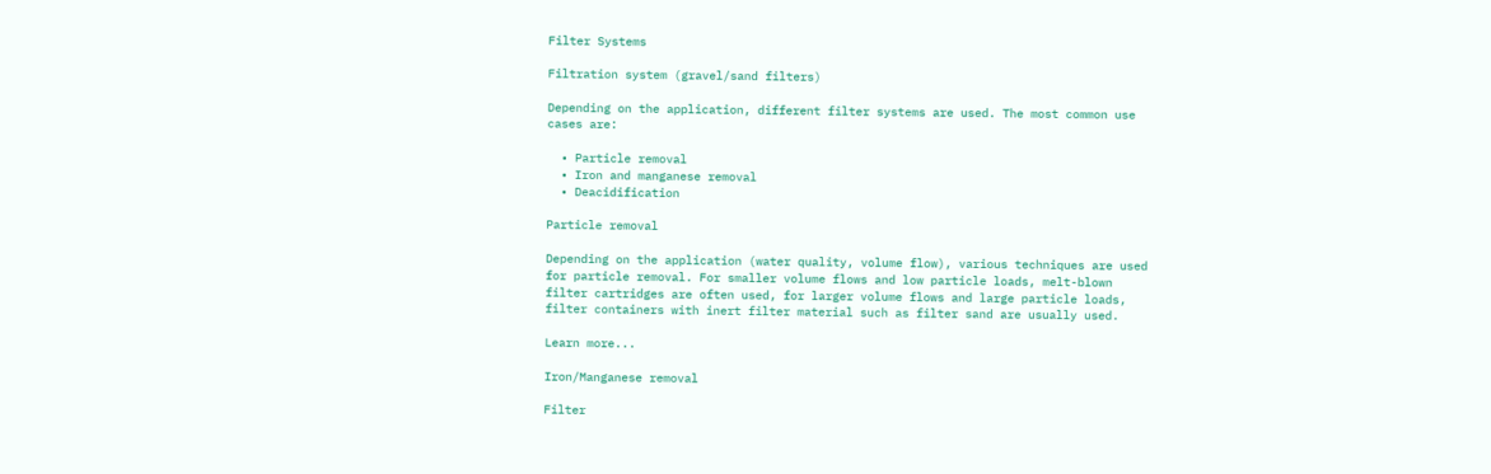Filter Systems

Filtration system (gravel/sand filters)

Depending on the application, different filter systems are used. The most common use cases are:

  • Particle removal
  • Iron and manganese removal
  • Deacidification

Particle removal

Depending on the application (water quality, volume flow), various techniques are used for particle removal. For smaller volume flows and low particle loads, melt-blown filter cartridges are often used, for larger volume flows and large particle loads, filter containers with inert filter material such as filter sand are usually used.

Learn more...

Iron/Manganese removal

Filter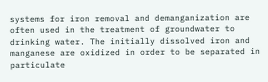systems for iron removal and demanganization are often used in the treatment of groundwater to drinking water. The initially dissolved iron and manganese are oxidized in order to be separated in particulate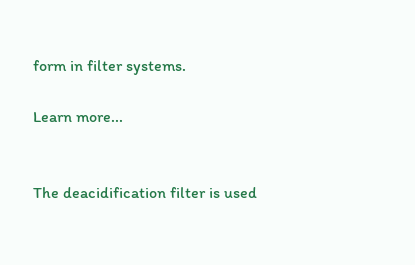form in filter systems.

Learn more...


The deacidification filter is used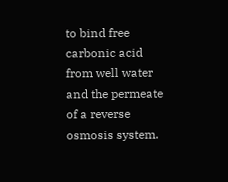to bind free carbonic acid from well water and the permeate of a reverse osmosis system.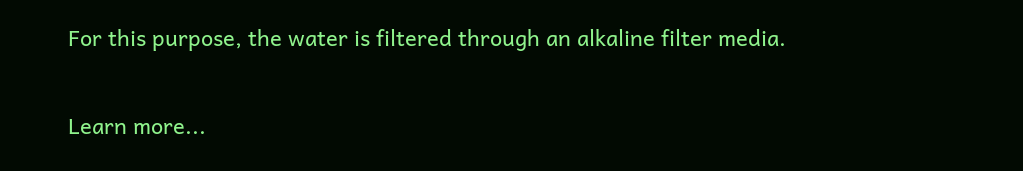For this purpose, the water is filtered through an alkaline filter media.

Learn more...